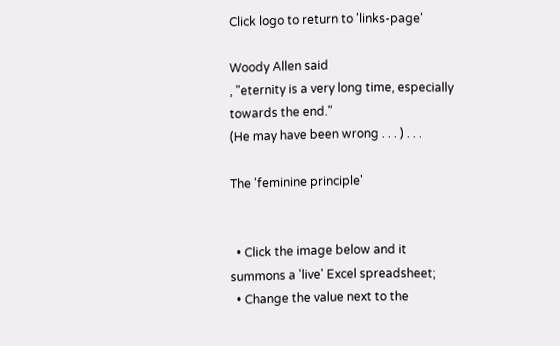Click logo to return to 'links-page'

Woody Allen said
, "eternity is a very long time, especially towards the end."
(He may have been wrong . . . ) . . .

The 'feminine principle'


  • Click the image below and it summons a 'live' Excel spreadsheet;
  • Change the value next to the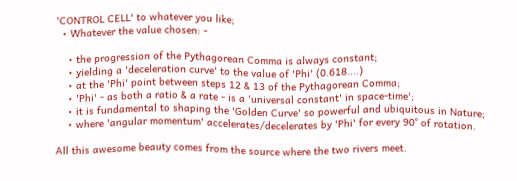'CONTROL CELL' to whatever you like;
  • Whatever the value chosen: -

    • the progression of the Pythagorean Comma is always constant;
    • yielding a 'deceleration curve' to the value of 'Phi' (0.618....)
    • at the 'Phi' point between steps 12 & 13 of the Pythagorean Comma;
    • 'Phi' - as both a ratio & a rate - is a 'universal constant' in space-time';
    • it is fundamental to shaping the 'Golden Curve' so powerful and ubiquitous in Nature;
    • where 'angular momentum' accelerates/decelerates by 'Phi' for every 90° of rotation.

All this awesome beauty comes from the source where the two rivers meet.